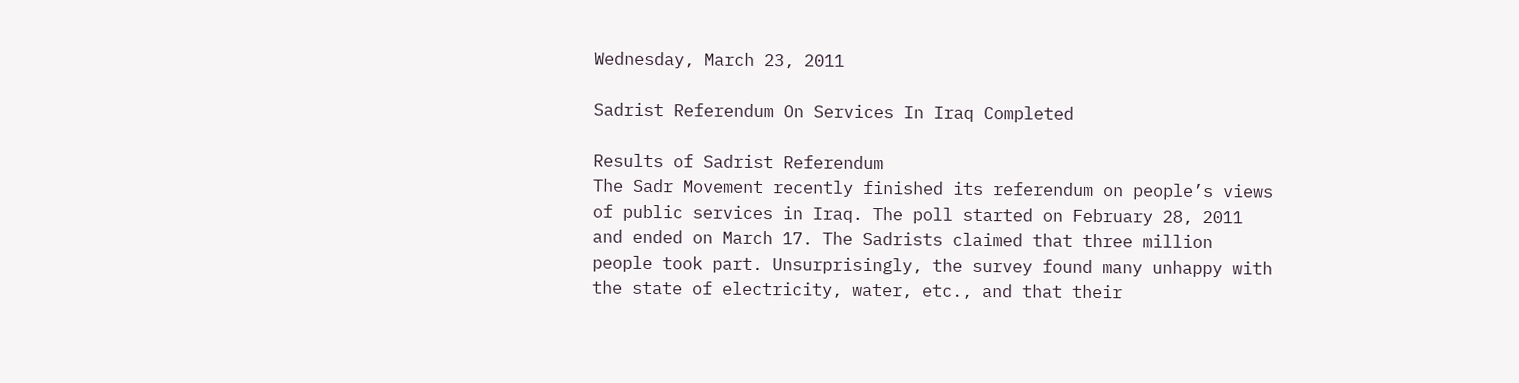Wednesday, March 23, 2011

Sadrist Referendum On Services In Iraq Completed

Results of Sadrist Referendum
The Sadr Movement recently finished its referendum on people’s views of public services in Iraq. The poll started on February 28, 2011 and ended on March 17. The Sadrists claimed that three million people took part. Unsurprisingly, the survey found many unhappy with the state of electricity, water, etc., and that their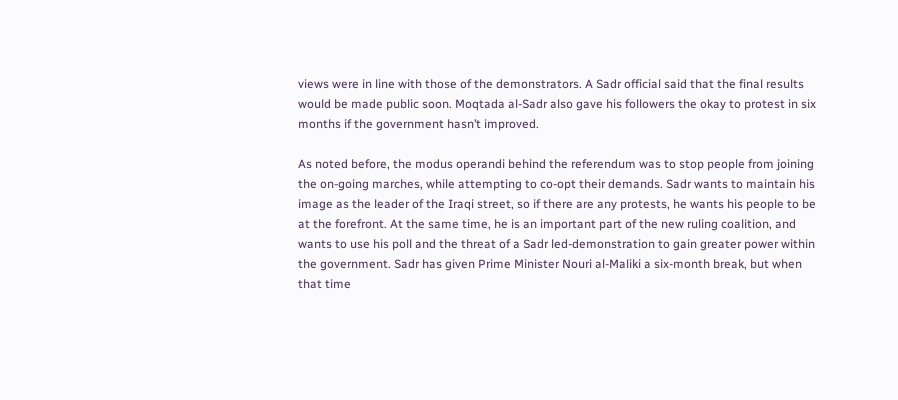views were in line with those of the demonstrators. A Sadr official said that the final results would be made public soon. Moqtada al-Sadr also gave his followers the okay to protest in six months if the government hasn’t improved.

As noted before, the modus operandi behind the referendum was to stop people from joining the on-going marches, while attempting to co-opt their demands. Sadr wants to maintain his image as the leader of the Iraqi street, so if there are any protests, he wants his people to be at the forefront. At the same time, he is an important part of the new ruling coalition, and wants to use his poll and the threat of a Sadr led-demonstration to gain greater power within the government. Sadr has given Prime Minister Nouri al-Maliki a six-month break, but when that time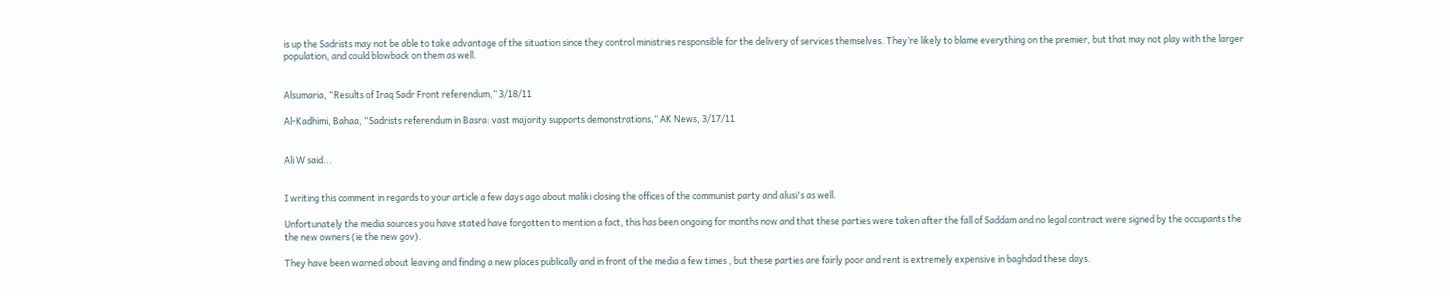is up the Sadrists may not be able to take advantage of the situation since they control ministries responsible for the delivery of services themselves. They’re likely to blame everything on the premier, but that may not play with the larger population, and could blowback on them as well.


Alsumaria, “Results of Iraq Sadr Front referendum,” 3/18/11

Al-Kadhimi, Bahaa, “Sadrists referendum in Basra: vast majority supports demonstrations,” AK News, 3/17/11


Ali W said...


I writing this comment in regards to your article a few days ago about maliki closing the offices of the communist party and alusi's as well.

Unfortunately the media sources you have stated have forgotten to mention a fact, this has been ongoing for months now and that these parties were taken after the fall of Saddam and no legal contract were signed by the occupants the the new owners (ie the new gov).

They have been warned about leaving and finding a new places publically and in front of the media a few times , but these parties are fairly poor and rent is extremely expensive in baghdad these days.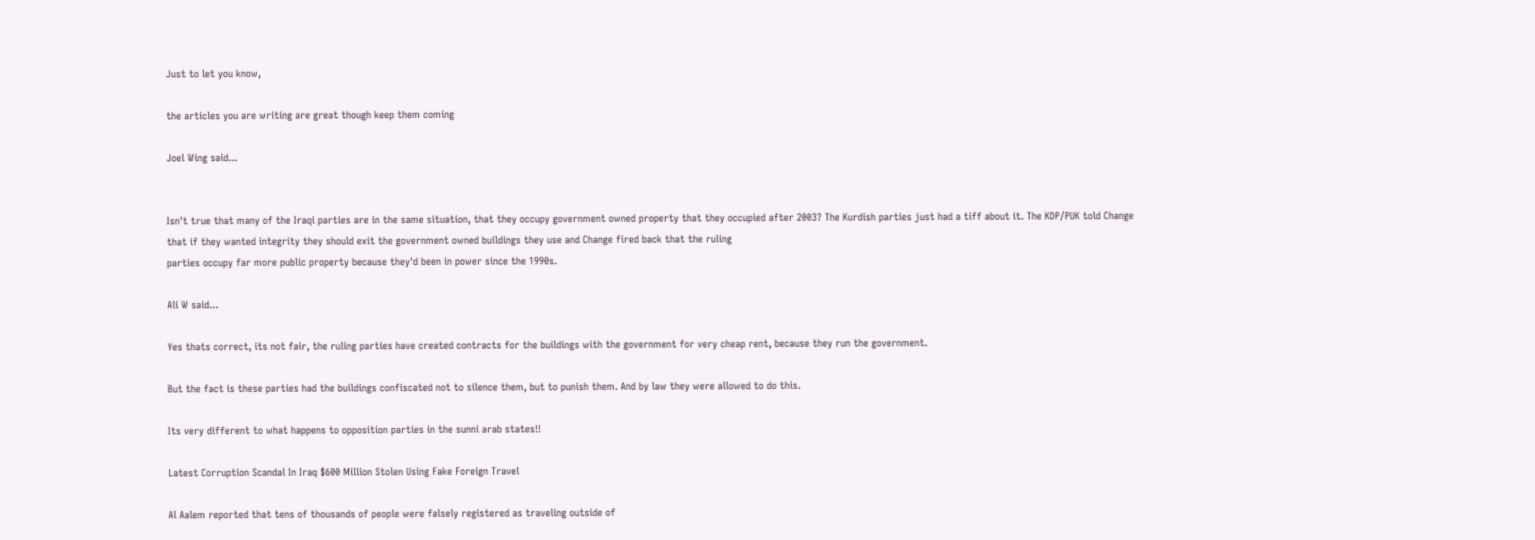Just to let you know,

the articles you are writing are great though keep them coming

Joel Wing said...


Isn't true that many of the Iraqi parties are in the same situation, that they occupy government owned property that they occupied after 2003? The Kurdish parties just had a tiff about it. The KDP/PUK told Change that if they wanted integrity they should exit the government owned buildings they use and Change fired back that the ruling
parties occupy far more public property because they'd been in power since the 1990s.

Ali W said...

Yes thats correct, its not fair, the ruling parties have created contracts for the buildings with the government for very cheap rent, because they run the government.

But the fact is these parties had the buildings confiscated not to silence them, but to punish them. And by law they were allowed to do this.

Its very different to what happens to opposition parties in the sunni arab states!!

Latest Corruption Scandal In Iraq $600 Million Stolen Using Fake Foreign Travel

Al Aalem reported that tens of thousands of people were falsely registered as traveling outside of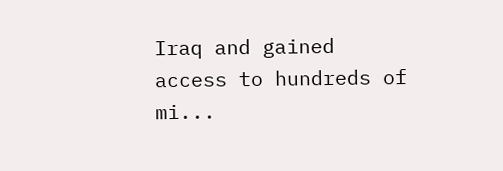Iraq and gained access to hundreds of mi...